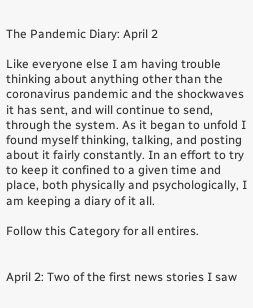The Pandemic Diary: April 2

Like everyone else I am having trouble thinking about anything other than the coronavirus pandemic and the shockwaves it has sent, and will continue to send, through the system. As it began to unfold I found myself thinking, talking, and posting about it fairly constantly. In an effort to try to keep it confined to a given time and place, both physically and psychologically, I am keeping a diary of it all.

Follow this Category for all entires.


April 2: Two of the first news stories I saw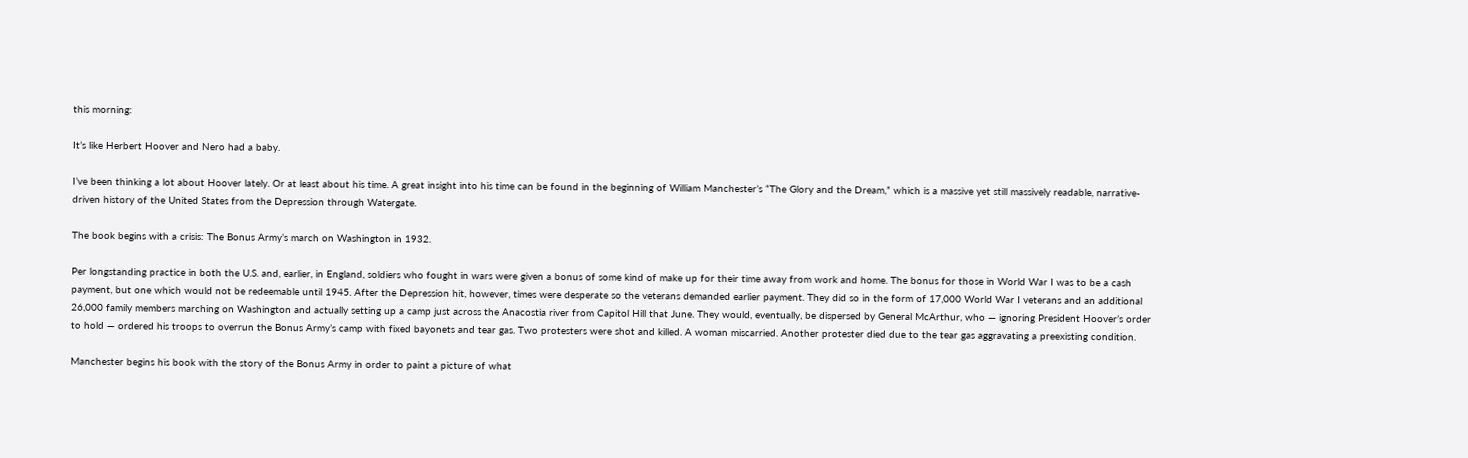this morning:

It’s like Herbert Hoover and Nero had a baby.

I’ve been thinking a lot about Hoover lately. Or at least about his time. A great insight into his time can be found in the beginning of William Manchester’s “The Glory and the Dream,” which is a massive yet still massively readable, narrative-driven history of the United States from the Depression through Watergate.

The book begins with a crisis: The Bonus Army’s march on Washington in 1932.

Per longstanding practice in both the U.S. and, earlier, in England, soldiers who fought in wars were given a bonus of some kind of make up for their time away from work and home. The bonus for those in World War I was to be a cash payment, but one which would not be redeemable until 1945. After the Depression hit, however, times were desperate so the veterans demanded earlier payment. They did so in the form of 17,000 World War I veterans and an additional 26,000 family members marching on Washington and actually setting up a camp just across the Anacostia river from Capitol Hill that June. They would, eventually, be dispersed by General McArthur, who — ignoring President Hoover’s order to hold — ordered his troops to overrun the Bonus Army’s camp with fixed bayonets and tear gas. Two protesters were shot and killed. A woman miscarried. Another protester died due to the tear gas aggravating a preexisting condition.

Manchester begins his book with the story of the Bonus Army in order to paint a picture of what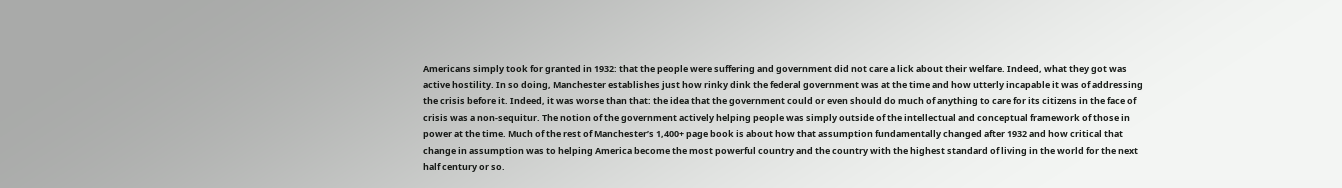Americans simply took for granted in 1932: that the people were suffering and government did not care a lick about their welfare. Indeed, what they got was active hostility. In so doing, Manchester establishes just how rinky dink the federal government was at the time and how utterly incapable it was of addressing the crisis before it. Indeed, it was worse than that: the idea that the government could or even should do much of anything to care for its citizens in the face of crisis was a non-sequitur. The notion of the government actively helping people was simply outside of the intellectual and conceptual framework of those in power at the time. Much of the rest of Manchester’s 1,400+ page book is about how that assumption fundamentally changed after 1932 and how critical that change in assumption was to helping America become the most powerful country and the country with the highest standard of living in the world for the next half century or so.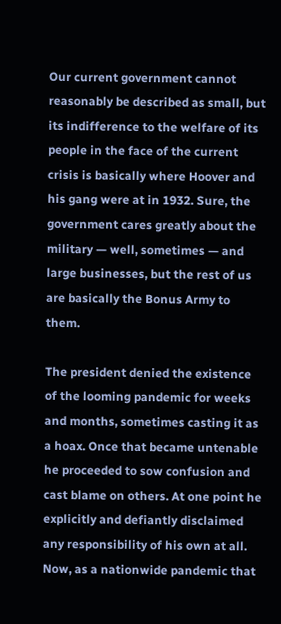Our current government cannot reasonably be described as small, but its indifference to the welfare of its people in the face of the current crisis is basically where Hoover and his gang were at in 1932. Sure, the government cares greatly about the military — well, sometimes — and large businesses, but the rest of us are basically the Bonus Army to them.

The president denied the existence of the looming pandemic for weeks and months, sometimes casting it as a hoax. Once that became untenable he proceeded to sow confusion and cast blame on others. At one point he explicitly and defiantly disclaimed any responsibility of his own at all. Now, as a nationwide pandemic that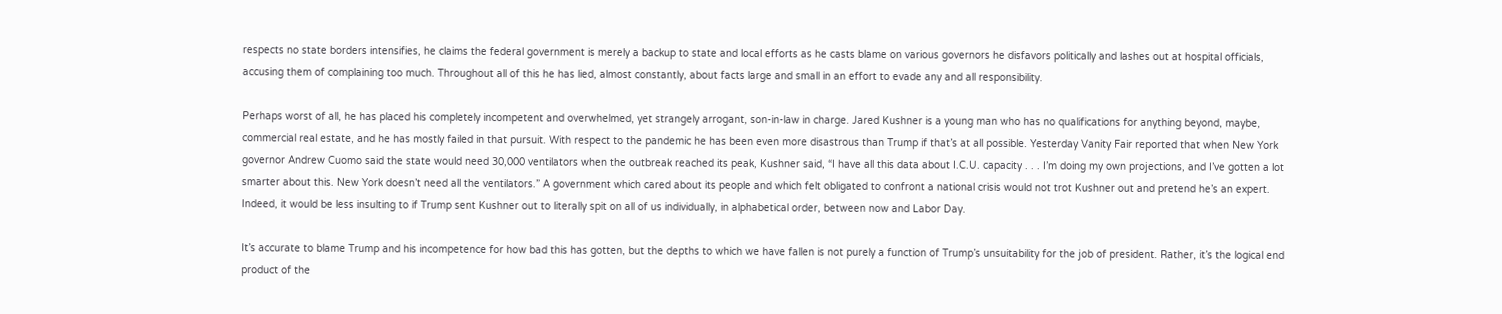respects no state borders intensifies, he claims the federal government is merely a backup to state and local efforts as he casts blame on various governors he disfavors politically and lashes out at hospital officials, accusing them of complaining too much. Throughout all of this he has lied, almost constantly, about facts large and small in an effort to evade any and all responsibility.

Perhaps worst of all, he has placed his completely incompetent and overwhelmed, yet strangely arrogant, son-in-law in charge. Jared Kushner is a young man who has no qualifications for anything beyond, maybe, commercial real estate, and he has mostly failed in that pursuit. With respect to the pandemic he has been even more disastrous than Trump if that’s at all possible. Yesterday Vanity Fair reported that when New York governor Andrew Cuomo said the state would need 30,000 ventilators when the outbreak reached its peak, Kushner said, “I have all this data about I.C.U. capacity . . . I’m doing my own projections, and I’ve gotten a lot smarter about this. New York doesn’t need all the ventilators.” A government which cared about its people and which felt obligated to confront a national crisis would not trot Kushner out and pretend he’s an expert. Indeed, it would be less insulting to if Trump sent Kushner out to literally spit on all of us individually, in alphabetical order, between now and Labor Day.

It’s accurate to blame Trump and his incompetence for how bad this has gotten, but the depths to which we have fallen is not purely a function of Trump’s unsuitability for the job of president. Rather, it’s the logical end product of the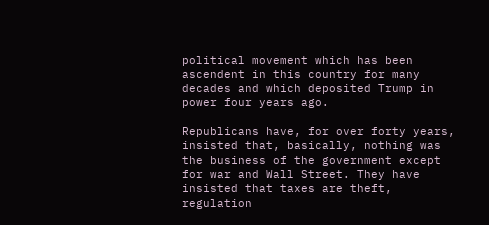political movement which has been ascendent in this country for many decades and which deposited Trump in power four years ago.

Republicans have, for over forty years, insisted that, basically, nothing was the business of the government except for war and Wall Street. They have insisted that taxes are theft, regulation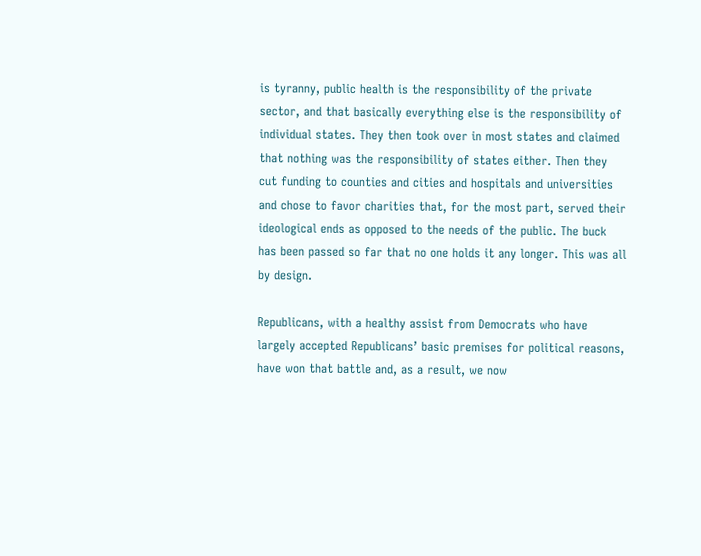is tyranny, public health is the responsibility of the private sector, and that basically everything else is the responsibility of individual states. They then took over in most states and claimed that nothing was the responsibility of states either. Then they cut funding to counties and cities and hospitals and universities and chose to favor charities that, for the most part, served their ideological ends as opposed to the needs of the public. The buck has been passed so far that no one holds it any longer. This was all by design.

Republicans, with a healthy assist from Democrats who have largely accepted Republicans’ basic premises for political reasons, have won that battle and, as a result, we now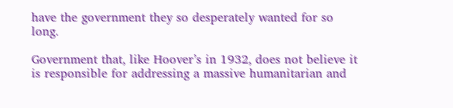have the government they so desperately wanted for so long.

Government that, like Hoover’s in 1932, does not believe it is responsible for addressing a massive humanitarian and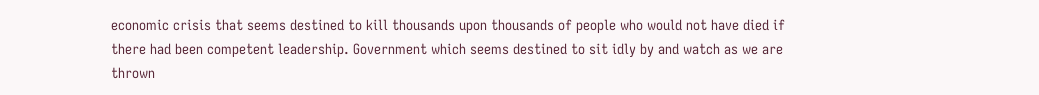economic crisis that seems destined to kill thousands upon thousands of people who would not have died if there had been competent leadership. Government which seems destined to sit idly by and watch as we are thrown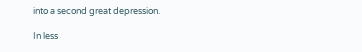into a second great depression.

In less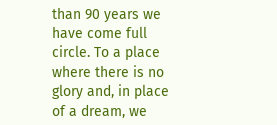than 90 years we have come full circle. To a place where there is no glory and, in place of a dream, we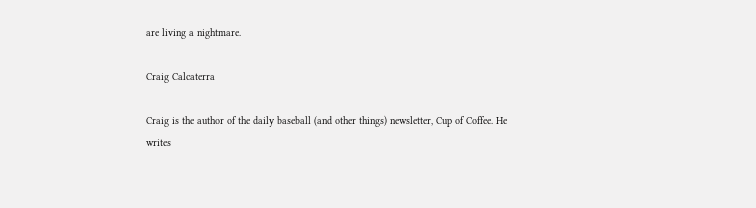are living a nightmare.

Craig Calcaterra

Craig is the author of the daily baseball (and other things) newsletter, Cup of Coffee. He writes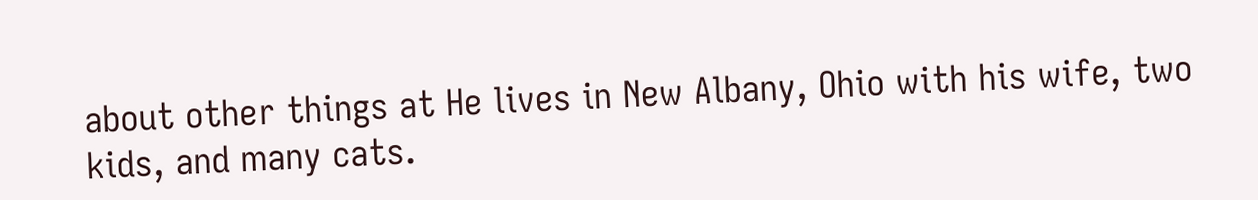about other things at He lives in New Albany, Ohio with his wife, two kids, and many cats.